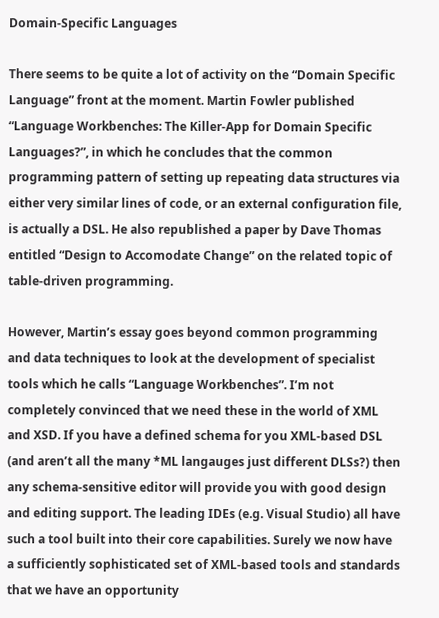Domain-Specific Languages

There seems to be quite a lot of activity on the “Domain Specific Language” front at the moment. Martin Fowler published “Language Workbenches: The Killer-App for Domain Specific Languages?”, in which he concludes that the common programming pattern of setting up repeating data structures via either very similar lines of code, or an external configuration file, is actually a DSL. He also republished a paper by Dave Thomas entitled “Design to Accomodate Change” on the related topic of table-driven programming.

However, Martin’s essay goes beyond common programming and data techniques to look at the development of specialist tools which he calls “Language Workbenches”. I’m not completely convinced that we need these in the world of XML and XSD. If you have a defined schema for you XML-based DSL (and aren’t all the many *ML langauges just different DLSs?) then any schema-sensitive editor will provide you with good design and editing support. The leading IDEs (e.g. Visual Studio) all have such a tool built into their core capabilities. Surely we now have a sufficiently sophisticated set of XML-based tools and standards that we have an opportunity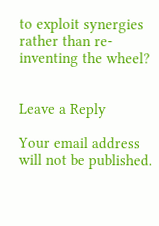to exploit synergies rather than re-inventing the wheel?


Leave a Reply

Your email address will not be published.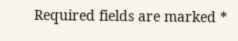Required fields are marked *